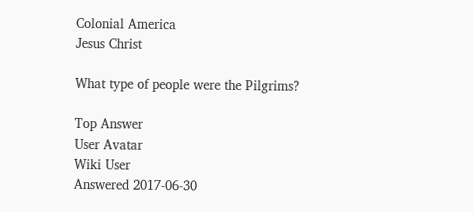Colonial America
Jesus Christ

What type of people were the Pilgrims?

Top Answer
User Avatar
Wiki User
Answered 2017-06-30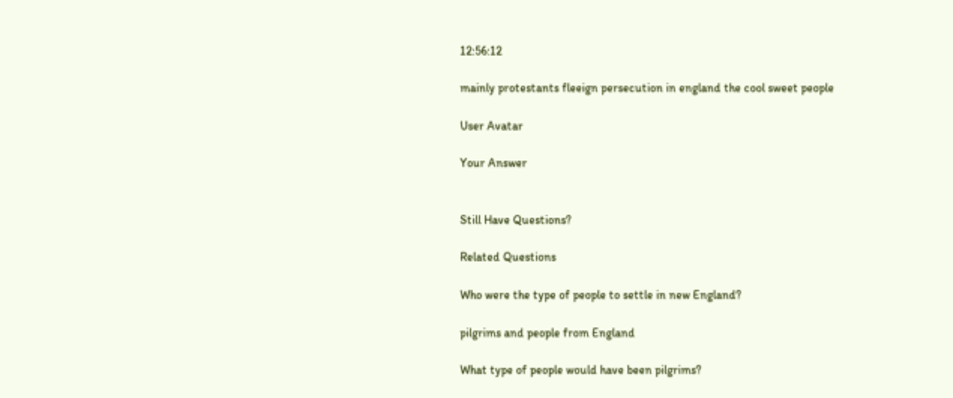12:56:12

mainly protestants fleeign persecution in england the cool sweet people

User Avatar

Your Answer


Still Have Questions?

Related Questions

Who were the type of people to settle in new England?

pilgrims and people from England

What type of people would have been pilgrims?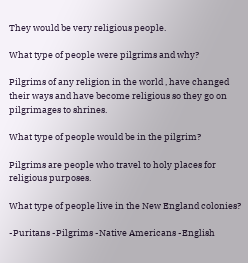They would be very religious people.

What type of people were pilgrims and why?

Pilgrims of any religion in the world , have changed their ways and have become religious so they go on pilgrimages to shrines.

What type of people would be in the pilgrim?

Pilgrims are people who travel to holy places for religious purposes.

What type of people live in the New England colonies?

-Puritans -Pilgrims -Native Americans -English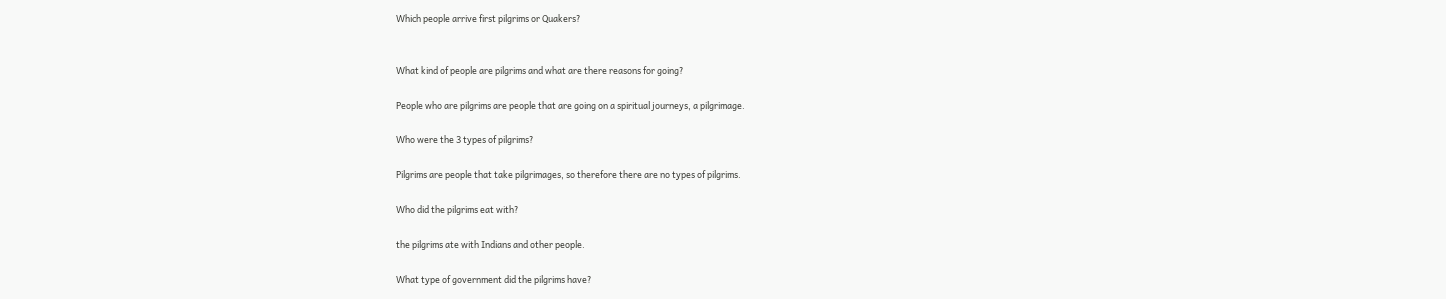Which people arrive first pilgrims or Quakers?


What kind of people are pilgrims and what are there reasons for going?

People who are pilgrims are people that are going on a spiritual journeys, a pilgrimage.

Who were the 3 types of pilgrims?

Pilgrims are people that take pilgrimages, so therefore there are no types of pilgrims.

Who did the pilgrims eat with?

the pilgrims ate with Indians and other people.

What type of government did the pilgrims have?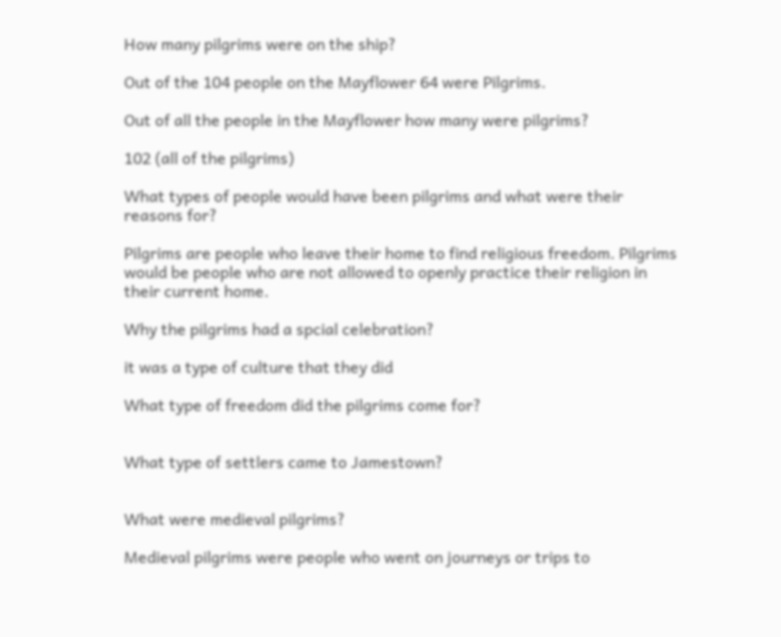How many pilgrims were on the ship?

Out of the 104 people on the Mayflower 64 were Pilgrims.

Out of all the people in the Mayflower how many were pilgrims?

102 (all of the pilgrims)

What types of people would have been pilgrims and what were their reasons for?

Pilgrims are people who leave their home to find religious freedom. Pilgrims would be people who are not allowed to openly practice their religion in their current home.

Why the pilgrims had a spcial celebration?

it was a type of culture that they did

What type of freedom did the pilgrims come for?


What type of settlers came to Jamestown?


What were medieval pilgrims?

Medieval pilgrims were people who went on journeys or trips to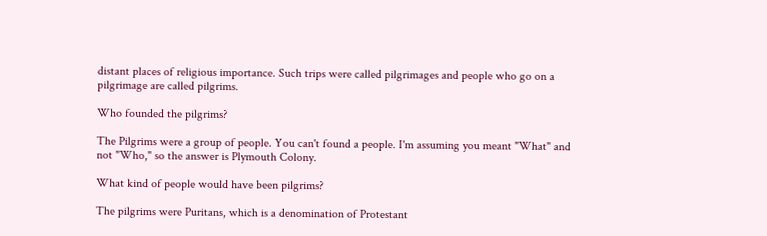distant places of religious importance. Such trips were called pilgrimages and people who go on a pilgrimage are called pilgrims.

Who founded the pilgrims?

The Pilgrims were a group of people. You can't found a people. I'm assuming you meant "What" and not "Who," so the answer is Plymouth Colony.

What kind of people would have been pilgrims?

The pilgrims were Puritans, which is a denomination of Protestant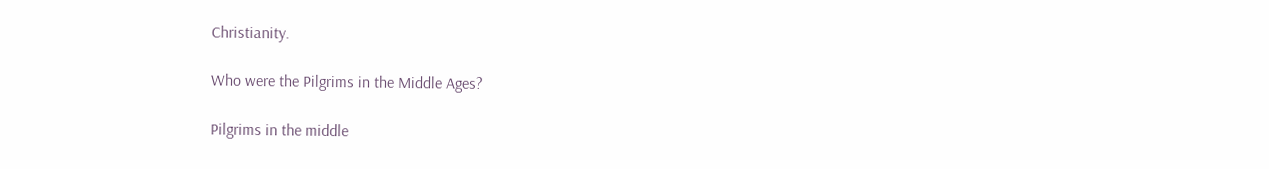Christianity.

Who were the Pilgrims in the Middle Ages?

Pilgrims in the middle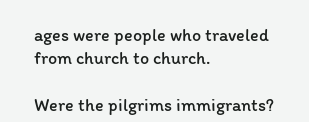ages were people who traveled from church to church.

Were the pilgrims immigrants?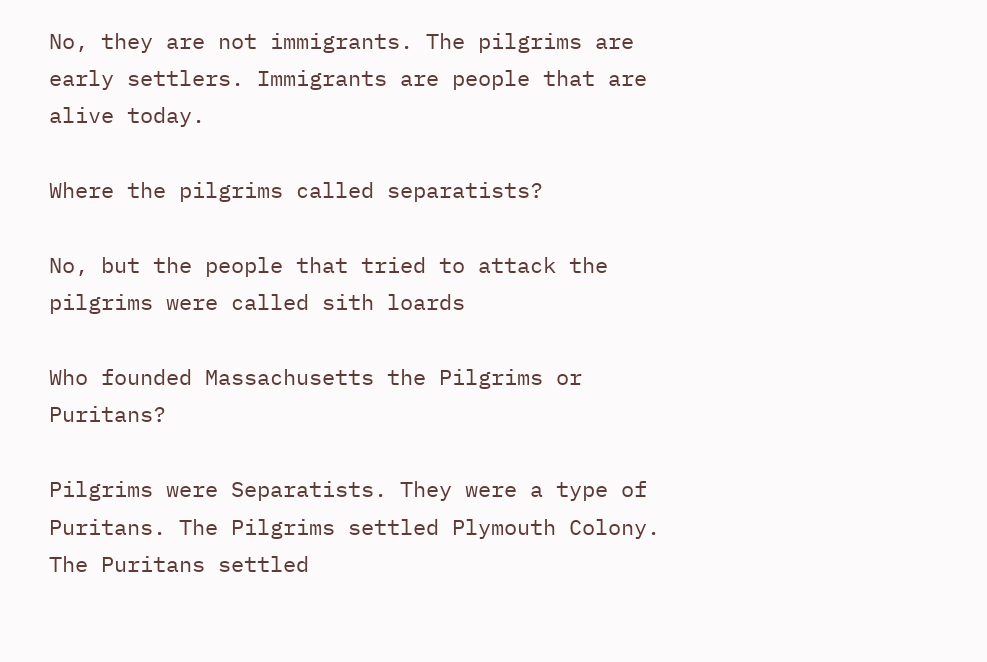No, they are not immigrants. The pilgrims are early settlers. Immigrants are people that are alive today.

Where the pilgrims called separatists?

No, but the people that tried to attack the pilgrims were called sith loards

Who founded Massachusetts the Pilgrims or Puritans?

Pilgrims were Separatists. They were a type of Puritans. The Pilgrims settled Plymouth Colony. The Puritans settled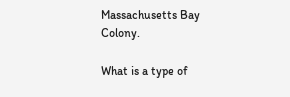Massachusetts Bay Colony.

What is a type of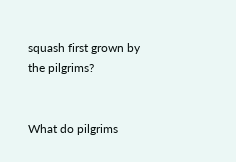squash first grown by the pilgrims?


What do pilgrims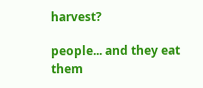harvest?

people... and they eat them